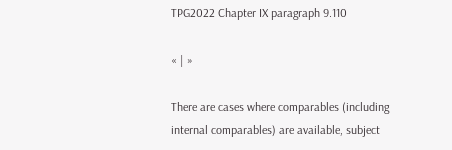TPG2022 Chapter IX paragraph 9.110

« | »

There are cases where comparables (including internal comparables) are available, subject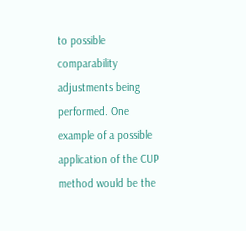to possible comparability adjustments being performed. One example of a possible application of the CUP method would be the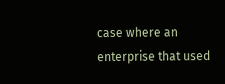case where an enterprise that used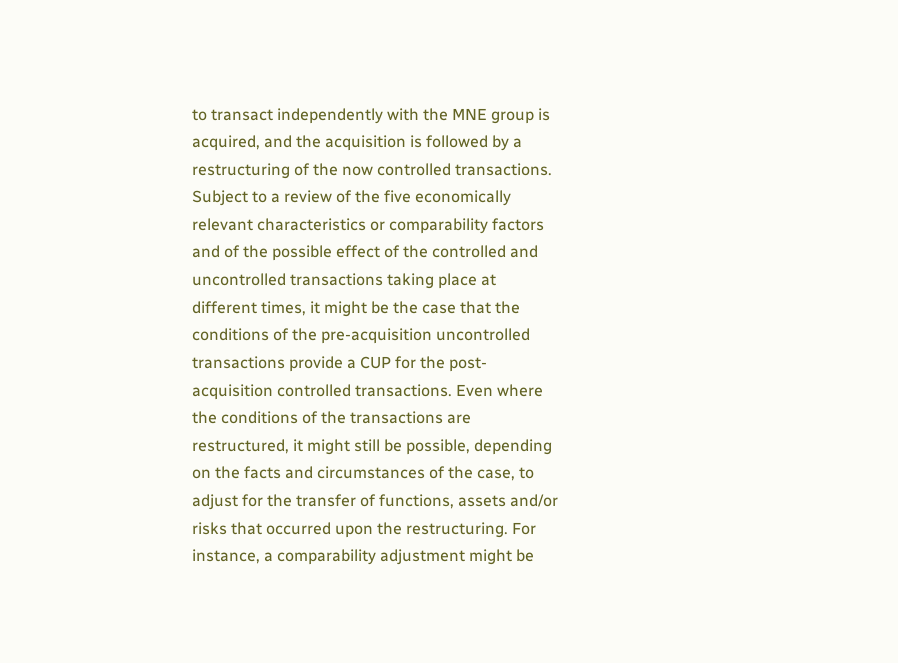to transact independently with the MNE group is acquired, and the acquisition is followed by a restructuring of the now controlled transactions. Subject to a review of the five economically relevant characteristics or comparability factors and of the possible effect of the controlled and uncontrolled transactions taking place at different times, it might be the case that the conditions of the pre-acquisition uncontrolled transactions provide a CUP for the post-acquisition controlled transactions. Even where the conditions of the transactions are restructured, it might still be possible, depending on the facts and circumstances of the case, to adjust for the transfer of functions, assets and/or risks that occurred upon the restructuring. For instance, a comparability adjustment might be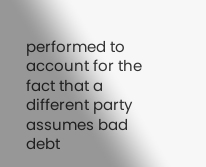performed to account for the fact that a different party assumes bad debt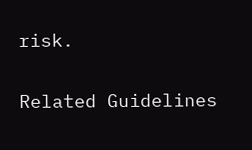risk.

Related Guidelines